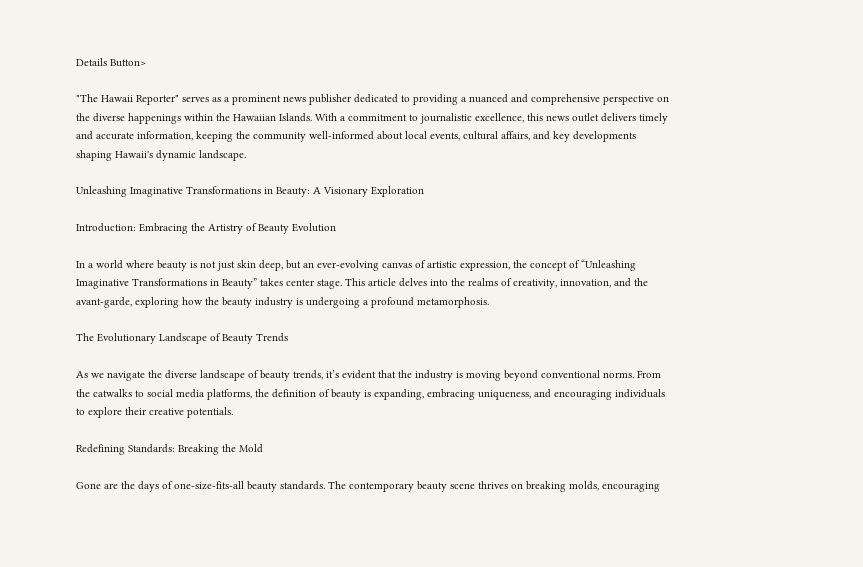Details Button>

"The Hawaii Reporter" serves as a prominent news publisher dedicated to providing a nuanced and comprehensive perspective on the diverse happenings within the Hawaiian Islands. With a commitment to journalistic excellence, this news outlet delivers timely and accurate information, keeping the community well-informed about local events, cultural affairs, and key developments shaping Hawaii's dynamic landscape.

Unleashing Imaginative Transformations in Beauty: A Visionary Exploration

Introduction: Embracing the Artistry of Beauty Evolution

In a world where beauty is not just skin deep, but an ever-evolving canvas of artistic expression, the concept of “Unleashing Imaginative Transformations in Beauty” takes center stage. This article delves into the realms of creativity, innovation, and the avant-garde, exploring how the beauty industry is undergoing a profound metamorphosis.

The Evolutionary Landscape of Beauty Trends

As we navigate the diverse landscape of beauty trends, it’s evident that the industry is moving beyond conventional norms. From the catwalks to social media platforms, the definition of beauty is expanding, embracing uniqueness, and encouraging individuals to explore their creative potentials.

Redefining Standards: Breaking the Mold

Gone are the days of one-size-fits-all beauty standards. The contemporary beauty scene thrives on breaking molds, encouraging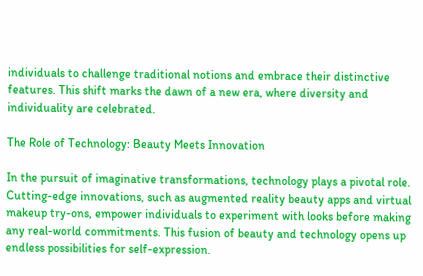individuals to challenge traditional notions and embrace their distinctive features. This shift marks the dawn of a new era, where diversity and individuality are celebrated.

The Role of Technology: Beauty Meets Innovation

In the pursuit of imaginative transformations, technology plays a pivotal role. Cutting-edge innovations, such as augmented reality beauty apps and virtual makeup try-ons, empower individuals to experiment with looks before making any real-world commitments. This fusion of beauty and technology opens up endless possibilities for self-expression.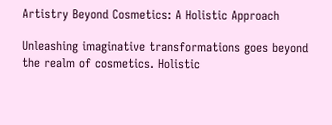Artistry Beyond Cosmetics: A Holistic Approach

Unleashing imaginative transformations goes beyond the realm of cosmetics. Holistic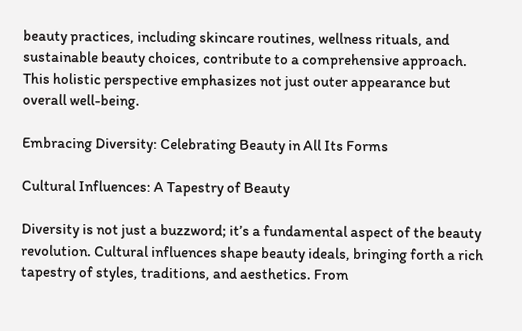beauty practices, including skincare routines, wellness rituals, and sustainable beauty choices, contribute to a comprehensive approach. This holistic perspective emphasizes not just outer appearance but overall well-being.

Embracing Diversity: Celebrating Beauty in All Its Forms

Cultural Influences: A Tapestry of Beauty

Diversity is not just a buzzword; it’s a fundamental aspect of the beauty revolution. Cultural influences shape beauty ideals, bringing forth a rich tapestry of styles, traditions, and aesthetics. From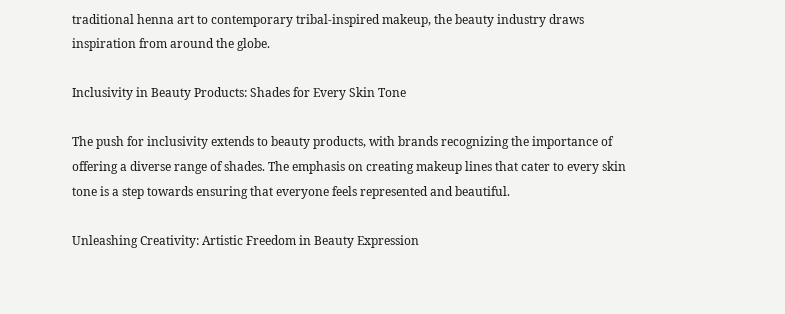traditional henna art to contemporary tribal-inspired makeup, the beauty industry draws inspiration from around the globe.

Inclusivity in Beauty Products: Shades for Every Skin Tone

The push for inclusivity extends to beauty products, with brands recognizing the importance of offering a diverse range of shades. The emphasis on creating makeup lines that cater to every skin tone is a step towards ensuring that everyone feels represented and beautiful.

Unleashing Creativity: Artistic Freedom in Beauty Expression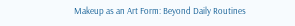Makeup as an Art Form: Beyond Daily Routines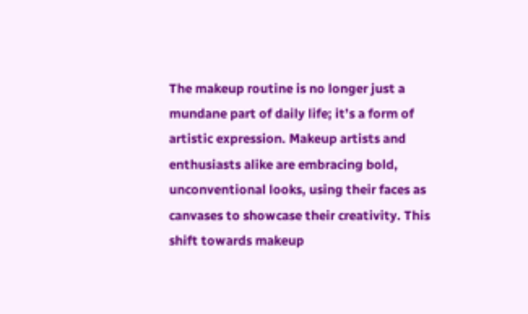The makeup routine is no longer just a mundane part of daily life; it’s a form of artistic expression. Makeup artists and enthusiasts alike are embracing bold, unconventional looks, using their faces as canvases to showcase their creativity. This shift towards makeup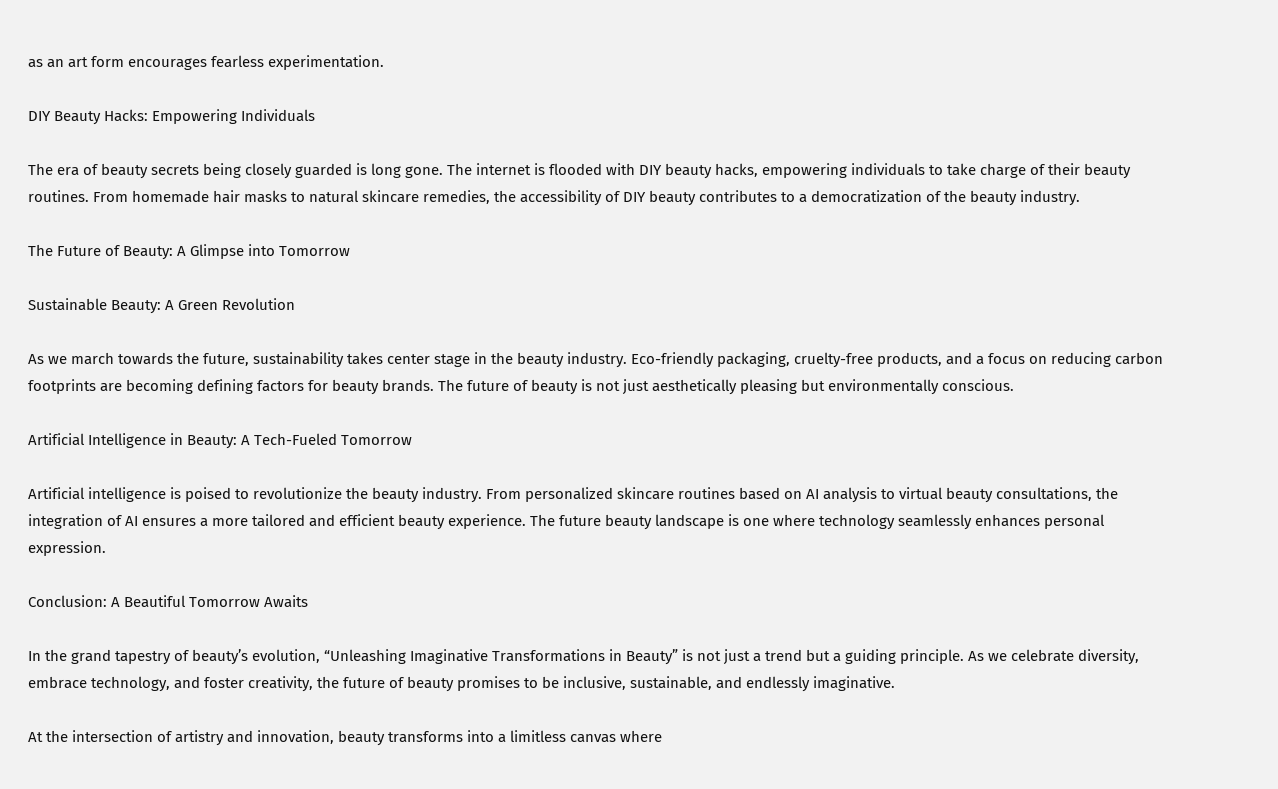as an art form encourages fearless experimentation.

DIY Beauty Hacks: Empowering Individuals

The era of beauty secrets being closely guarded is long gone. The internet is flooded with DIY beauty hacks, empowering individuals to take charge of their beauty routines. From homemade hair masks to natural skincare remedies, the accessibility of DIY beauty contributes to a democratization of the beauty industry.

The Future of Beauty: A Glimpse into Tomorrow

Sustainable Beauty: A Green Revolution

As we march towards the future, sustainability takes center stage in the beauty industry. Eco-friendly packaging, cruelty-free products, and a focus on reducing carbon footprints are becoming defining factors for beauty brands. The future of beauty is not just aesthetically pleasing but environmentally conscious.

Artificial Intelligence in Beauty: A Tech-Fueled Tomorrow

Artificial intelligence is poised to revolutionize the beauty industry. From personalized skincare routines based on AI analysis to virtual beauty consultations, the integration of AI ensures a more tailored and efficient beauty experience. The future beauty landscape is one where technology seamlessly enhances personal expression.

Conclusion: A Beautiful Tomorrow Awaits

In the grand tapestry of beauty’s evolution, “Unleashing Imaginative Transformations in Beauty” is not just a trend but a guiding principle. As we celebrate diversity, embrace technology, and foster creativity, the future of beauty promises to be inclusive, sustainable, and endlessly imaginative.

At the intersection of artistry and innovation, beauty transforms into a limitless canvas where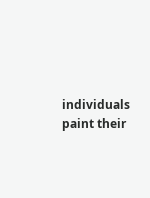individuals paint their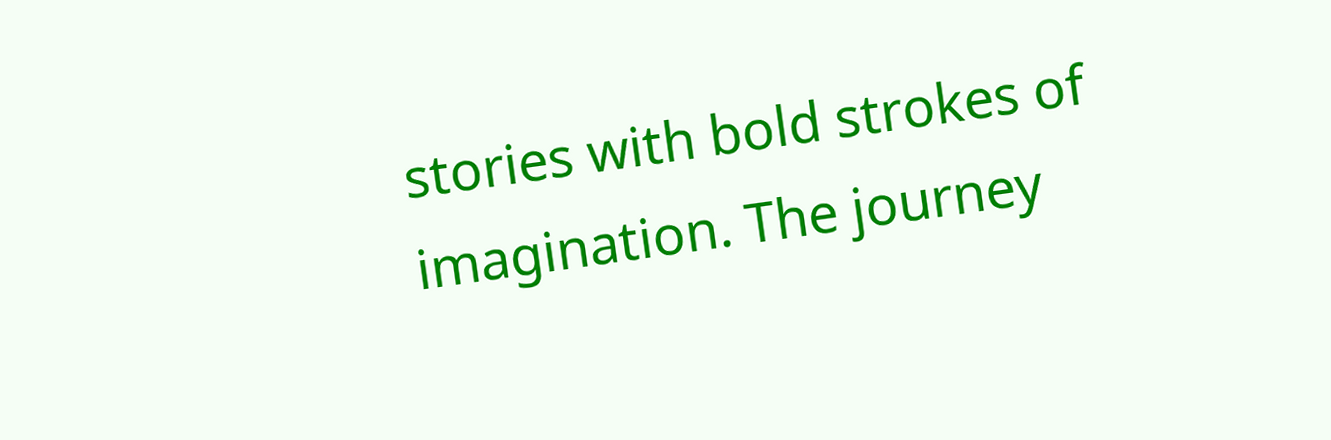stories with bold strokes of imagination. The journey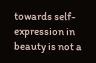towards self-expression in beauty is not a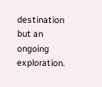destination but an ongoing exploration.